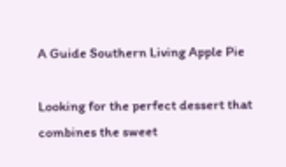A Guide Southern Living Apple Pie

Looking for the perfect dessert that combines the sweet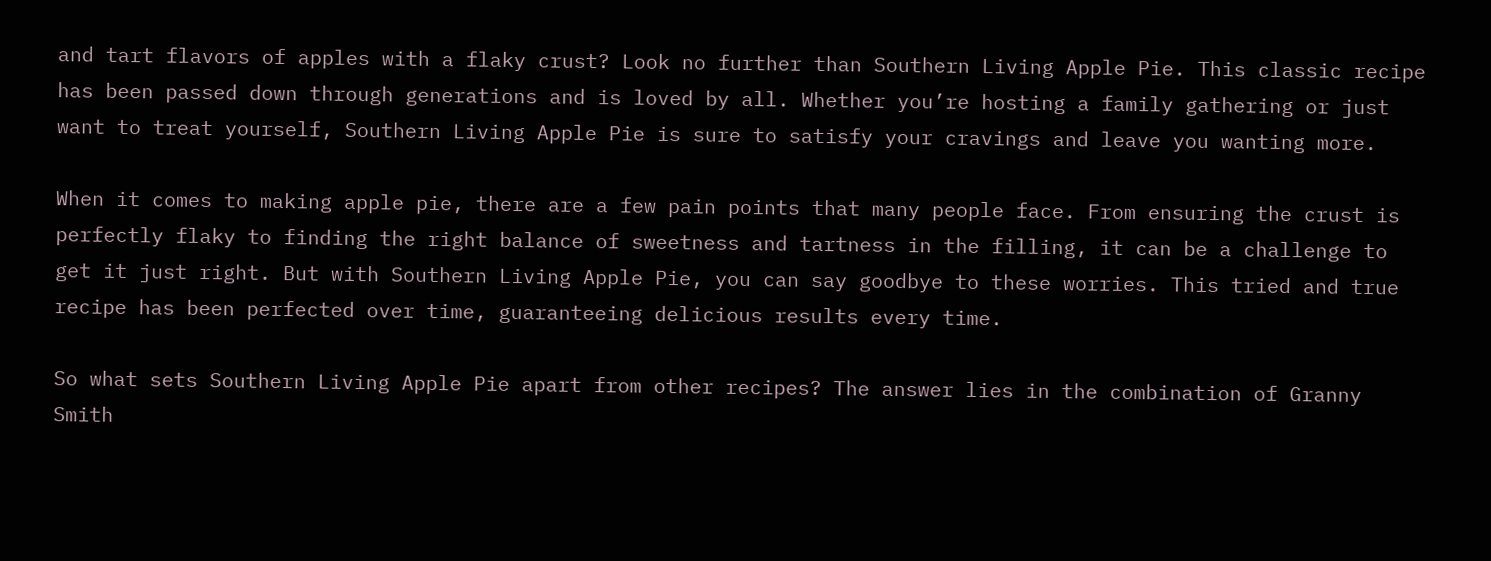and tart flavors of apples with a flaky crust? Look no further than Southern Living Apple Pie. This classic recipe has been passed down through generations and is loved by all. Whether you’re hosting a family gathering or just want to treat yourself, Southern Living Apple Pie is sure to satisfy your cravings and leave you wanting more.

When it comes to making apple pie, there are a few pain points that many people face. From ensuring the crust is perfectly flaky to finding the right balance of sweetness and tartness in the filling, it can be a challenge to get it just right. But with Southern Living Apple Pie, you can say goodbye to these worries. This tried and true recipe has been perfected over time, guaranteeing delicious results every time.

So what sets Southern Living Apple Pie apart from other recipes? The answer lies in the combination of Granny Smith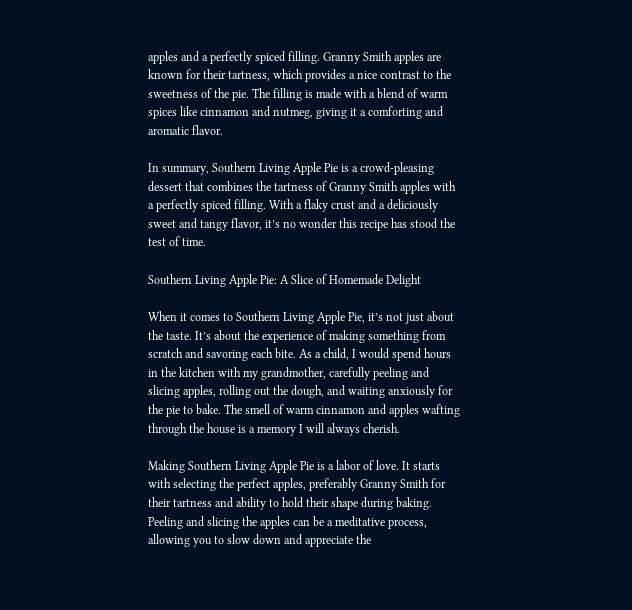apples and a perfectly spiced filling. Granny Smith apples are known for their tartness, which provides a nice contrast to the sweetness of the pie. The filling is made with a blend of warm spices like cinnamon and nutmeg, giving it a comforting and aromatic flavor.

In summary, Southern Living Apple Pie is a crowd-pleasing dessert that combines the tartness of Granny Smith apples with a perfectly spiced filling. With a flaky crust and a deliciously sweet and tangy flavor, it’s no wonder this recipe has stood the test of time.

Southern Living Apple Pie: A Slice of Homemade Delight

When it comes to Southern Living Apple Pie, it’s not just about the taste. It’s about the experience of making something from scratch and savoring each bite. As a child, I would spend hours in the kitchen with my grandmother, carefully peeling and slicing apples, rolling out the dough, and waiting anxiously for the pie to bake. The smell of warm cinnamon and apples wafting through the house is a memory I will always cherish.

Making Southern Living Apple Pie is a labor of love. It starts with selecting the perfect apples, preferably Granny Smith for their tartness and ability to hold their shape during baking. Peeling and slicing the apples can be a meditative process, allowing you to slow down and appreciate the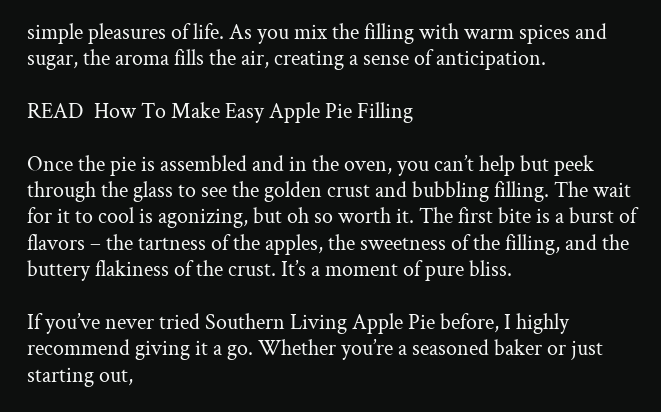simple pleasures of life. As you mix the filling with warm spices and sugar, the aroma fills the air, creating a sense of anticipation.

READ  How To Make Easy Apple Pie Filling

Once the pie is assembled and in the oven, you can’t help but peek through the glass to see the golden crust and bubbling filling. The wait for it to cool is agonizing, but oh so worth it. The first bite is a burst of flavors – the tartness of the apples, the sweetness of the filling, and the buttery flakiness of the crust. It’s a moment of pure bliss.

If you’ve never tried Southern Living Apple Pie before, I highly recommend giving it a go. Whether you’re a seasoned baker or just starting out,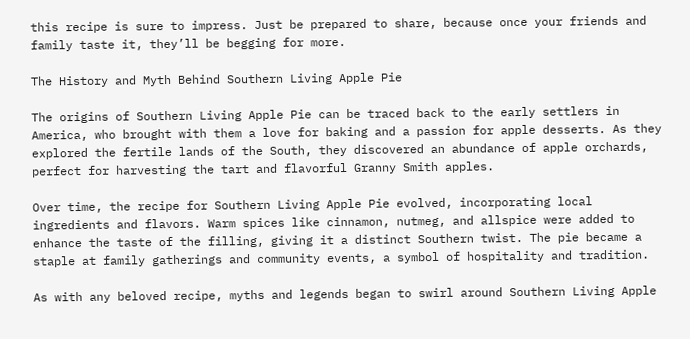this recipe is sure to impress. Just be prepared to share, because once your friends and family taste it, they’ll be begging for more.

The History and Myth Behind Southern Living Apple Pie

The origins of Southern Living Apple Pie can be traced back to the early settlers in America, who brought with them a love for baking and a passion for apple desserts. As they explored the fertile lands of the South, they discovered an abundance of apple orchards, perfect for harvesting the tart and flavorful Granny Smith apples.

Over time, the recipe for Southern Living Apple Pie evolved, incorporating local ingredients and flavors. Warm spices like cinnamon, nutmeg, and allspice were added to enhance the taste of the filling, giving it a distinct Southern twist. The pie became a staple at family gatherings and community events, a symbol of hospitality and tradition.

As with any beloved recipe, myths and legends began to swirl around Southern Living Apple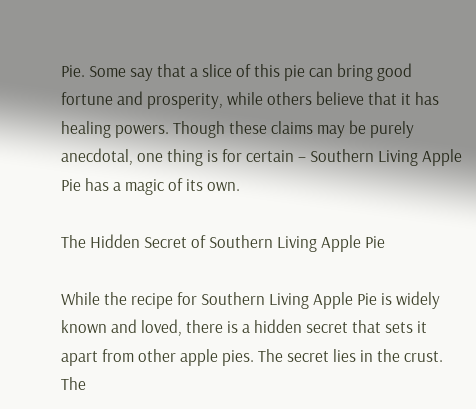Pie. Some say that a slice of this pie can bring good fortune and prosperity, while others believe that it has healing powers. Though these claims may be purely anecdotal, one thing is for certain – Southern Living Apple Pie has a magic of its own.

The Hidden Secret of Southern Living Apple Pie

While the recipe for Southern Living Apple Pie is widely known and loved, there is a hidden secret that sets it apart from other apple pies. The secret lies in the crust. The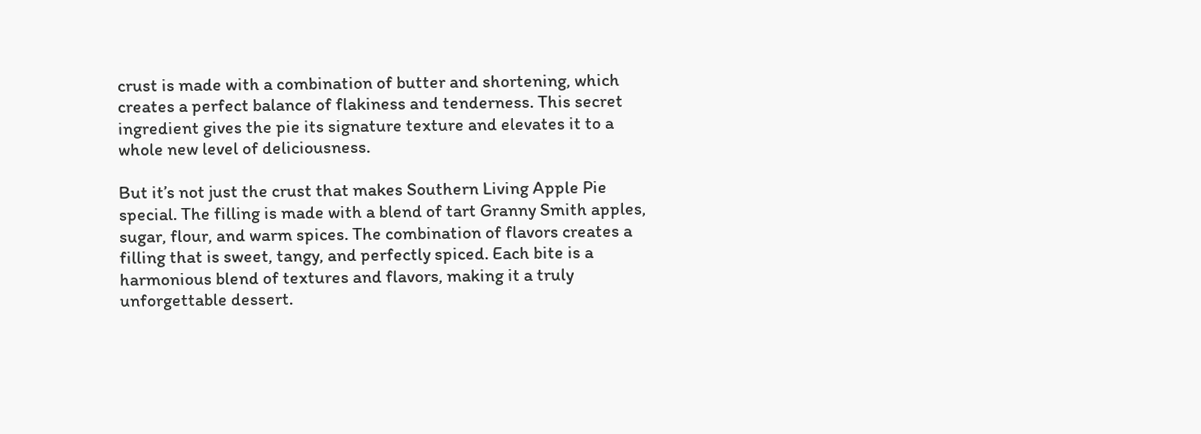crust is made with a combination of butter and shortening, which creates a perfect balance of flakiness and tenderness. This secret ingredient gives the pie its signature texture and elevates it to a whole new level of deliciousness.

But it’s not just the crust that makes Southern Living Apple Pie special. The filling is made with a blend of tart Granny Smith apples, sugar, flour, and warm spices. The combination of flavors creates a filling that is sweet, tangy, and perfectly spiced. Each bite is a harmonious blend of textures and flavors, making it a truly unforgettable dessert.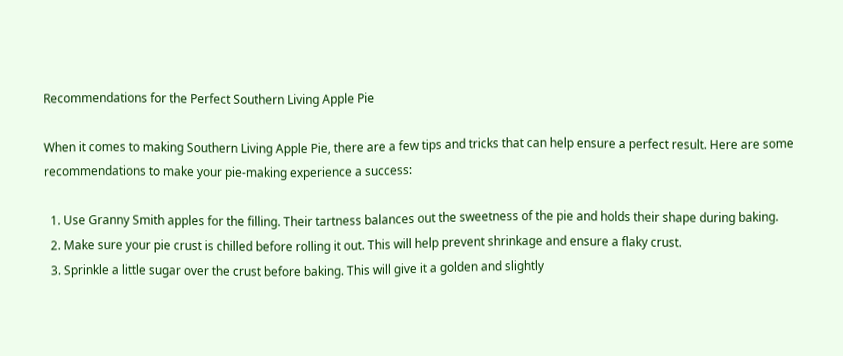Recommendations for the Perfect Southern Living Apple Pie

When it comes to making Southern Living Apple Pie, there are a few tips and tricks that can help ensure a perfect result. Here are some recommendations to make your pie-making experience a success:

  1. Use Granny Smith apples for the filling. Their tartness balances out the sweetness of the pie and holds their shape during baking.
  2. Make sure your pie crust is chilled before rolling it out. This will help prevent shrinkage and ensure a flaky crust.
  3. Sprinkle a little sugar over the crust before baking. This will give it a golden and slightly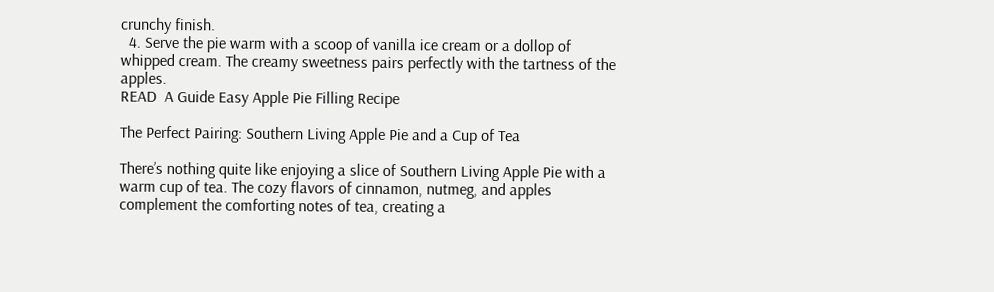crunchy finish.
  4. Serve the pie warm with a scoop of vanilla ice cream or a dollop of whipped cream. The creamy sweetness pairs perfectly with the tartness of the apples.
READ  A Guide Easy Apple Pie Filling Recipe

The Perfect Pairing: Southern Living Apple Pie and a Cup of Tea

There’s nothing quite like enjoying a slice of Southern Living Apple Pie with a warm cup of tea. The cozy flavors of cinnamon, nutmeg, and apples complement the comforting notes of tea, creating a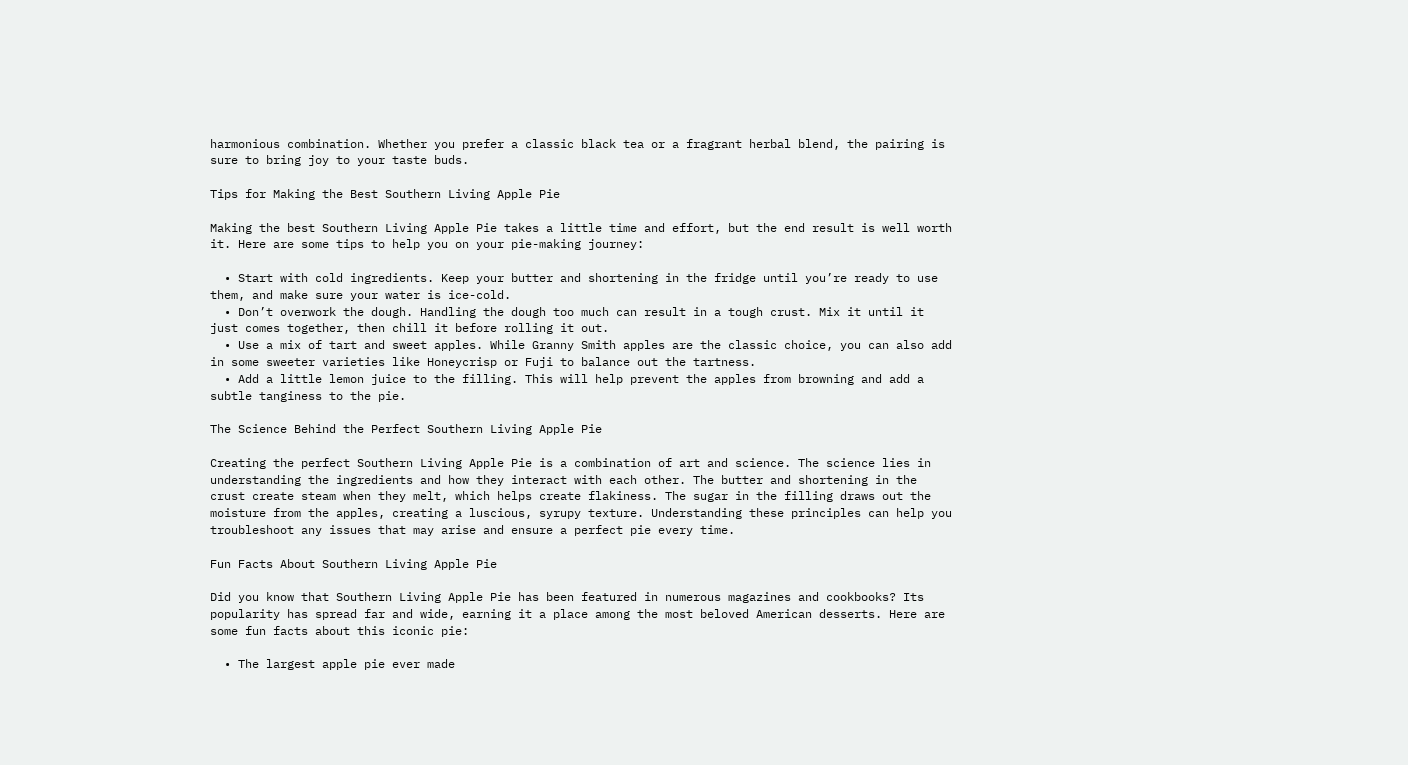harmonious combination. Whether you prefer a classic black tea or a fragrant herbal blend, the pairing is sure to bring joy to your taste buds.

Tips for Making the Best Southern Living Apple Pie

Making the best Southern Living Apple Pie takes a little time and effort, but the end result is well worth it. Here are some tips to help you on your pie-making journey:

  • Start with cold ingredients. Keep your butter and shortening in the fridge until you’re ready to use them, and make sure your water is ice-cold.
  • Don’t overwork the dough. Handling the dough too much can result in a tough crust. Mix it until it just comes together, then chill it before rolling it out.
  • Use a mix of tart and sweet apples. While Granny Smith apples are the classic choice, you can also add in some sweeter varieties like Honeycrisp or Fuji to balance out the tartness.
  • Add a little lemon juice to the filling. This will help prevent the apples from browning and add a subtle tanginess to the pie.

The Science Behind the Perfect Southern Living Apple Pie

Creating the perfect Southern Living Apple Pie is a combination of art and science. The science lies in understanding the ingredients and how they interact with each other. The butter and shortening in the crust create steam when they melt, which helps create flakiness. The sugar in the filling draws out the moisture from the apples, creating a luscious, syrupy texture. Understanding these principles can help you troubleshoot any issues that may arise and ensure a perfect pie every time.

Fun Facts About Southern Living Apple Pie

Did you know that Southern Living Apple Pie has been featured in numerous magazines and cookbooks? Its popularity has spread far and wide, earning it a place among the most beloved American desserts. Here are some fun facts about this iconic pie:

  • The largest apple pie ever made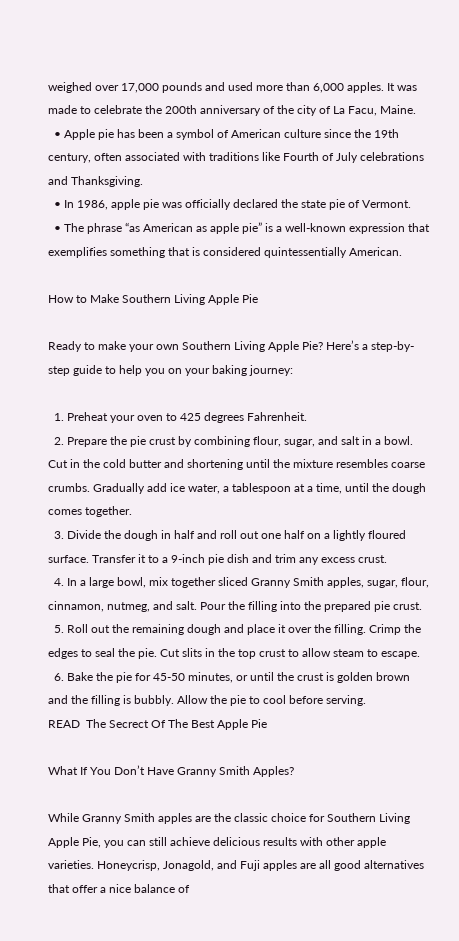weighed over 17,000 pounds and used more than 6,000 apples. It was made to celebrate the 200th anniversary of the city of La Facu, Maine.
  • Apple pie has been a symbol of American culture since the 19th century, often associated with traditions like Fourth of July celebrations and Thanksgiving.
  • In 1986, apple pie was officially declared the state pie of Vermont.
  • The phrase “as American as apple pie” is a well-known expression that exemplifies something that is considered quintessentially American.

How to Make Southern Living Apple Pie

Ready to make your own Southern Living Apple Pie? Here’s a step-by-step guide to help you on your baking journey:

  1. Preheat your oven to 425 degrees Fahrenheit.
  2. Prepare the pie crust by combining flour, sugar, and salt in a bowl. Cut in the cold butter and shortening until the mixture resembles coarse crumbs. Gradually add ice water, a tablespoon at a time, until the dough comes together.
  3. Divide the dough in half and roll out one half on a lightly floured surface. Transfer it to a 9-inch pie dish and trim any excess crust.
  4. In a large bowl, mix together sliced Granny Smith apples, sugar, flour, cinnamon, nutmeg, and salt. Pour the filling into the prepared pie crust.
  5. Roll out the remaining dough and place it over the filling. Crimp the edges to seal the pie. Cut slits in the top crust to allow steam to escape.
  6. Bake the pie for 45-50 minutes, or until the crust is golden brown and the filling is bubbly. Allow the pie to cool before serving.
READ  The Secrect Of The Best Apple Pie

What If You Don’t Have Granny Smith Apples?

While Granny Smith apples are the classic choice for Southern Living Apple Pie, you can still achieve delicious results with other apple varieties. Honeycrisp, Jonagold, and Fuji apples are all good alternatives that offer a nice balance of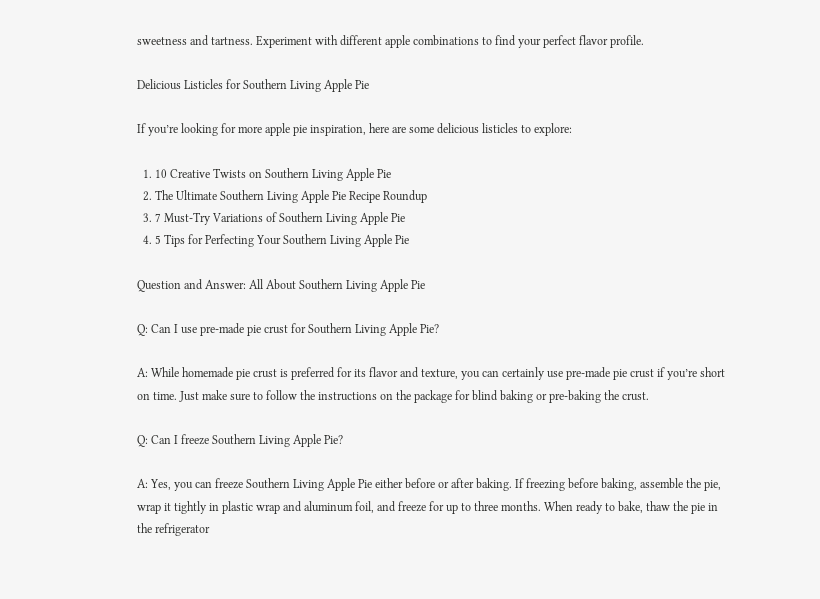sweetness and tartness. Experiment with different apple combinations to find your perfect flavor profile.

Delicious Listicles for Southern Living Apple Pie

If you’re looking for more apple pie inspiration, here are some delicious listicles to explore:

  1. 10 Creative Twists on Southern Living Apple Pie
  2. The Ultimate Southern Living Apple Pie Recipe Roundup
  3. 7 Must-Try Variations of Southern Living Apple Pie
  4. 5 Tips for Perfecting Your Southern Living Apple Pie

Question and Answer: All About Southern Living Apple Pie

Q: Can I use pre-made pie crust for Southern Living Apple Pie?

A: While homemade pie crust is preferred for its flavor and texture, you can certainly use pre-made pie crust if you’re short on time. Just make sure to follow the instructions on the package for blind baking or pre-baking the crust.

Q: Can I freeze Southern Living Apple Pie?

A: Yes, you can freeze Southern Living Apple Pie either before or after baking. If freezing before baking, assemble the pie, wrap it tightly in plastic wrap and aluminum foil, and freeze for up to three months. When ready to bake, thaw the pie in the refrigerator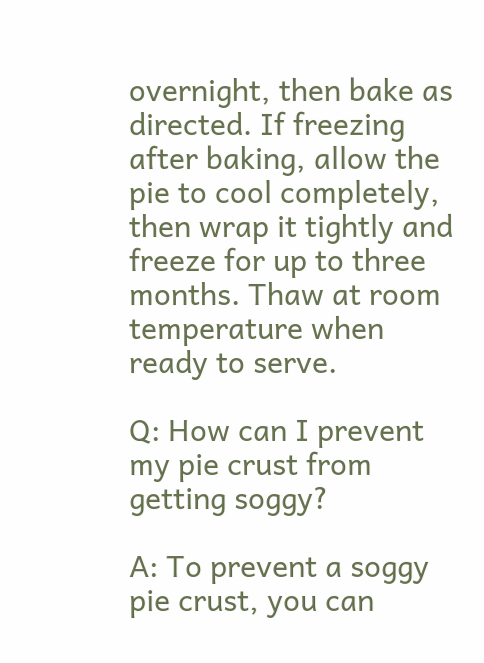overnight, then bake as directed. If freezing after baking, allow the pie to cool completely, then wrap it tightly and freeze for up to three months. Thaw at room temperature when ready to serve.

Q: How can I prevent my pie crust from getting soggy?

A: To prevent a soggy pie crust, you can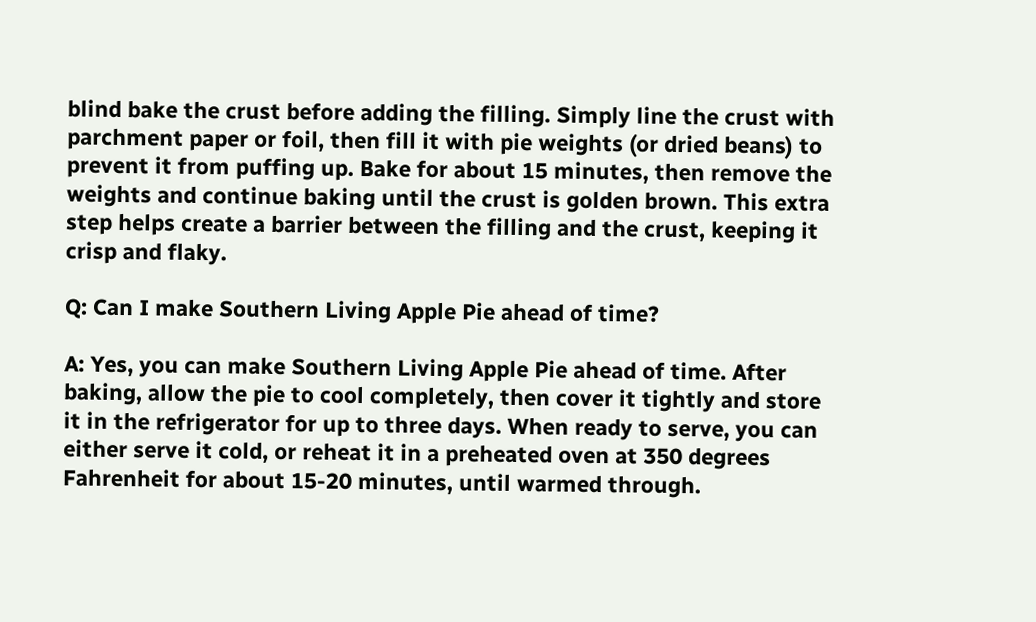blind bake the crust before adding the filling. Simply line the crust with parchment paper or foil, then fill it with pie weights (or dried beans) to prevent it from puffing up. Bake for about 15 minutes, then remove the weights and continue baking until the crust is golden brown. This extra step helps create a barrier between the filling and the crust, keeping it crisp and flaky.

Q: Can I make Southern Living Apple Pie ahead of time?

A: Yes, you can make Southern Living Apple Pie ahead of time. After baking, allow the pie to cool completely, then cover it tightly and store it in the refrigerator for up to three days. When ready to serve, you can either serve it cold, or reheat it in a preheated oven at 350 degrees Fahrenheit for about 15-20 minutes, until warmed through.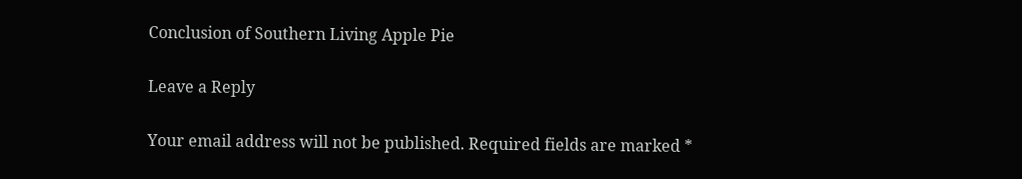Conclusion of Southern Living Apple Pie

Leave a Reply

Your email address will not be published. Required fields are marked *